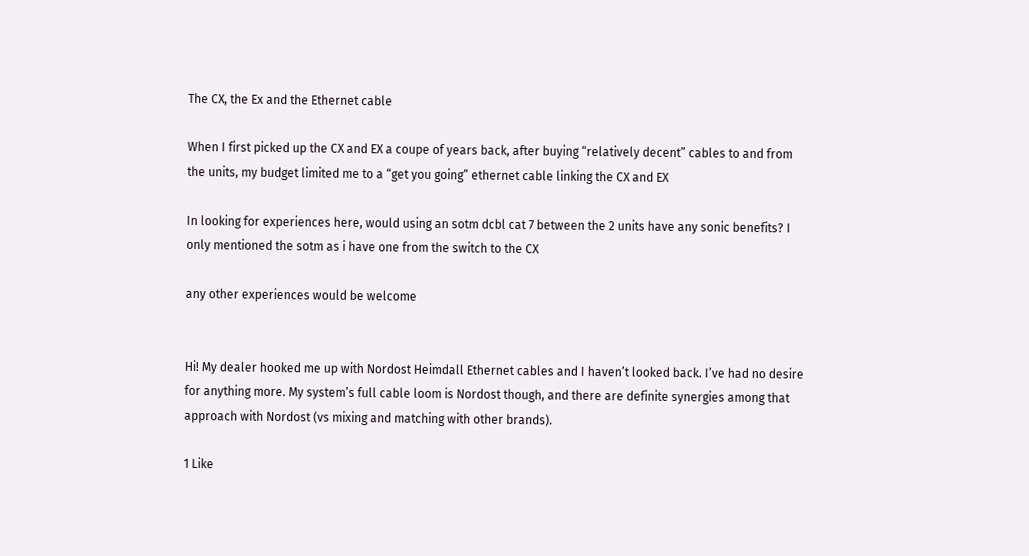The CX, the Ex and the Ethernet cable

When I first picked up the CX and EX a coupe of years back, after buying “relatively decent” cables to and from the units, my budget limited me to a “get you going” ethernet cable linking the CX and EX

In looking for experiences here, would using an sotm dcbl cat 7 between the 2 units have any sonic benefits? I only mentioned the sotm as i have one from the switch to the CX

any other experiences would be welcome


Hi! My dealer hooked me up with Nordost Heimdall Ethernet cables and I haven’t looked back. I’ve had no desire for anything more. My system’s full cable loom is Nordost though, and there are definite synergies among that approach with Nordost (vs mixing and matching with other brands).

1 Like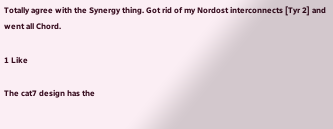Totally agree with the Synergy thing. Got rid of my Nordost interconnects [Tyr 2] and went all Chord.

1 Like

The cat7 design has the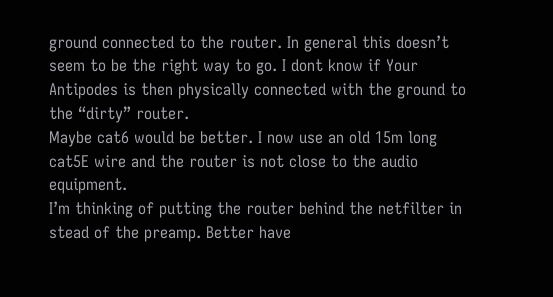ground connected to the router. In general this doesn’t seem to be the right way to go. I dont know if Your Antipodes is then physically connected with the ground to the “dirty” router.
Maybe cat6 would be better. I now use an old 15m long cat5E wire and the router is not close to the audio equipment.
I’m thinking of putting the router behind the netfilter in stead of the preamp. Better have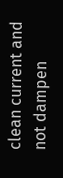clean current and not dampen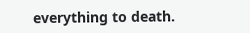everything to death.